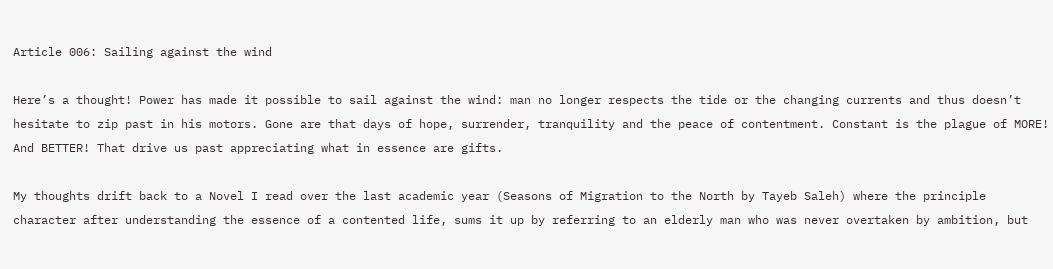Article 006: Sailing against the wind

Here’s a thought! Power has made it possible to sail against the wind: man no longer respects the tide or the changing currents and thus doesn’t hesitate to zip past in his motors. Gone are that days of hope, surrender, tranquility and the peace of contentment. Constant is the plague of MORE! And BETTER! That drive us past appreciating what in essence are gifts.

My thoughts drift back to a Novel I read over the last academic year (Seasons of Migration to the North by Tayeb Saleh) where the principle character after understanding the essence of a contented life, sums it up by referring to an elderly man who was never overtaken by ambition, but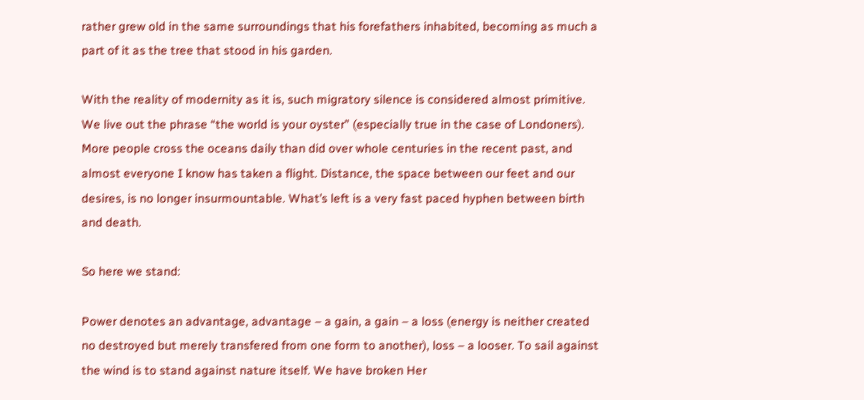rather grew old in the same surroundings that his forefathers inhabited, becoming as much a part of it as the tree that stood in his garden.

With the reality of modernity as it is, such migratory silence is considered almost primitive. We live out the phrase “the world is your oyster” (especially true in the case of Londoners).  More people cross the oceans daily than did over whole centuries in the recent past, and almost everyone I know has taken a flight. Distance, the space between our feet and our desires, is no longer insurmountable. What’s left is a very fast paced hyphen between birth  and death.

So here we stand:

Power denotes an advantage, advantage – a gain, a gain – a loss (energy is neither created no destroyed but merely transfered from one form to another), loss – a looser. To sail against the wind is to stand against nature itself. We have broken Her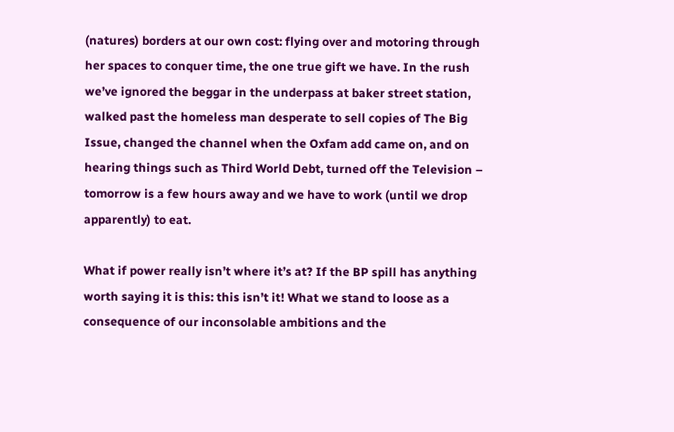(natures) borders at our own cost: flying over and motoring through her spaces to conquer time, the one true gift we have. In the rush we’ve ignored the beggar in the underpass at baker street station, walked past the homeless man desperate to sell copies of The Big Issue, changed the channel when the Oxfam add came on, and on hearing things such as Third World Debt, turned off the Television – tomorrow is a few hours away and we have to work (until we drop apparently) to eat.

What if power really isn’t where it’s at? If the BP spill has anything worth saying it is this: this isn’t it! What we stand to loose as a consequence of our inconsolable ambitions and the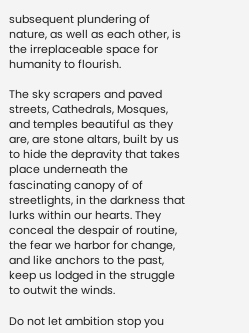subsequent plundering of nature, as well as each other, is the irreplaceable space for humanity to flourish.

The sky scrapers and paved streets, Cathedrals, Mosques, and temples beautiful as they are, are stone altars, built by us to hide the depravity that takes place underneath the fascinating canopy of of streetlights, in the darkness that lurks within our hearts. They conceal the despair of routine, the fear we harbor for change, and like anchors to the past, keep us lodged in the struggle to outwit the winds.

Do not let ambition stop you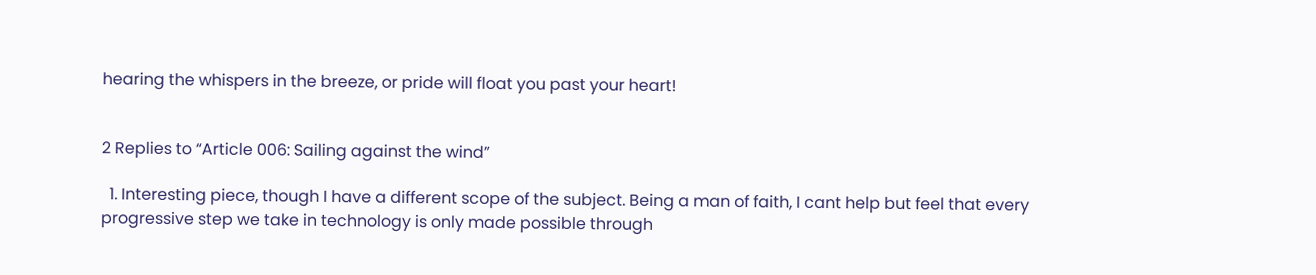hearing the whispers in the breeze, or pride will float you past your heart!


2 Replies to “Article 006: Sailing against the wind”

  1. Interesting piece, though I have a different scope of the subject. Being a man of faith, I cant help but feel that every progressive step we take in technology is only made possible through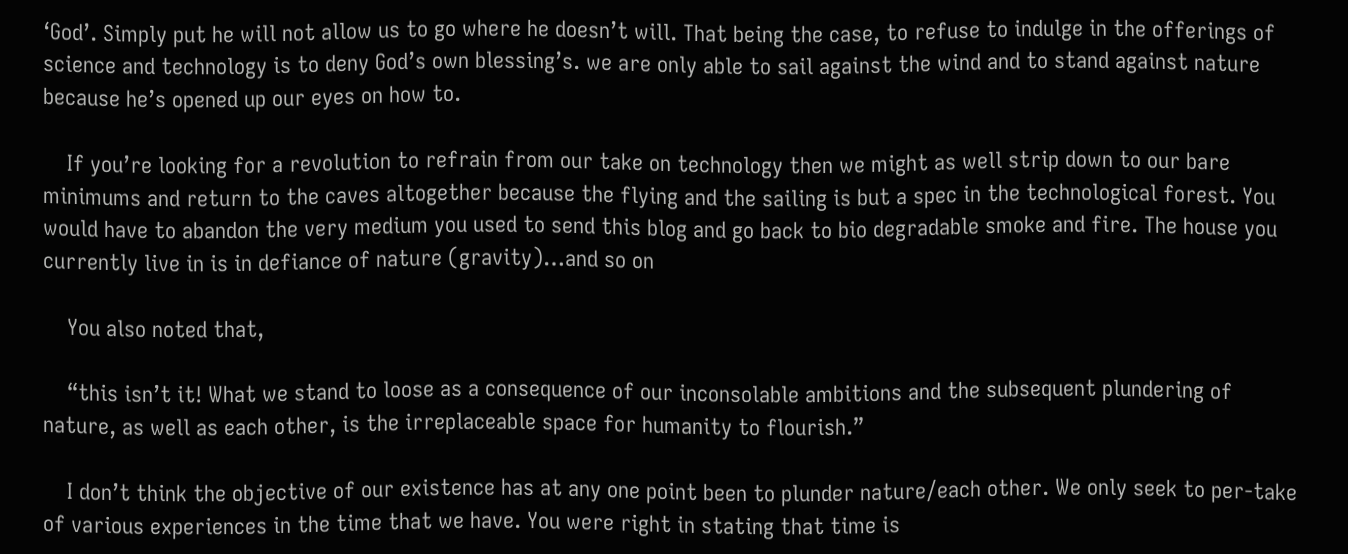‘God’. Simply put he will not allow us to go where he doesn’t will. That being the case, to refuse to indulge in the offerings of science and technology is to deny God’s own blessing’s. we are only able to sail against the wind and to stand against nature because he’s opened up our eyes on how to.

    If you’re looking for a revolution to refrain from our take on technology then we might as well strip down to our bare minimums and return to the caves altogether because the flying and the sailing is but a spec in the technological forest. You would have to abandon the very medium you used to send this blog and go back to bio degradable smoke and fire. The house you currently live in is in defiance of nature (gravity)…and so on

    You also noted that,

    “this isn’t it! What we stand to loose as a consequence of our inconsolable ambitions and the subsequent plundering of nature, as well as each other, is the irreplaceable space for humanity to flourish.”

    I don’t think the objective of our existence has at any one point been to plunder nature/each other. We only seek to per-take of various experiences in the time that we have. You were right in stating that time is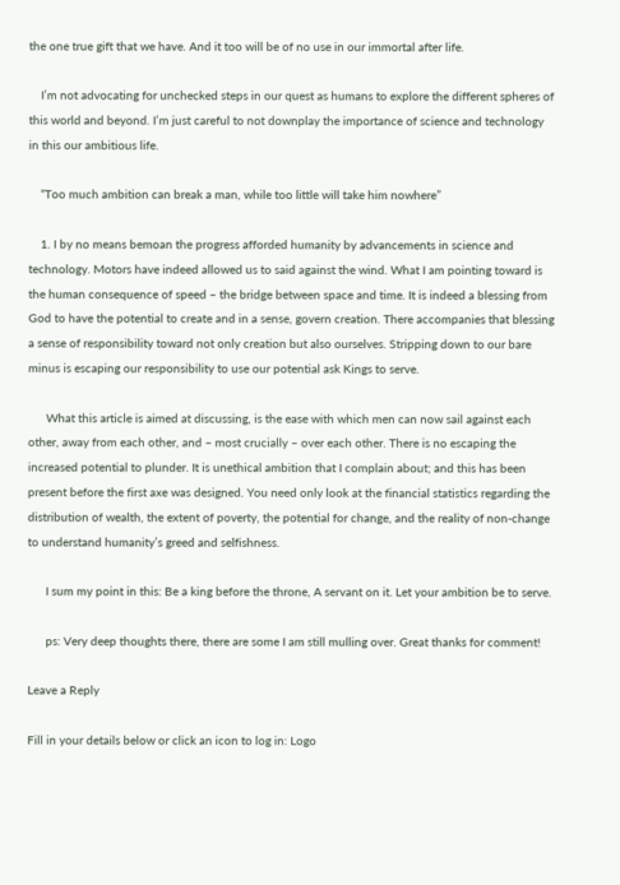the one true gift that we have. And it too will be of no use in our immortal after life.

    I’m not advocating for unchecked steps in our quest as humans to explore the different spheres of this world and beyond. I’m just careful to not downplay the importance of science and technology in this our ambitious life.

    “Too much ambition can break a man, while too little will take him nowhere”

    1. I by no means bemoan the progress afforded humanity by advancements in science and technology. Motors have indeed allowed us to said against the wind. What I am pointing toward is the human consequence of speed – the bridge between space and time. It is indeed a blessing from God to have the potential to create and in a sense, govern creation. There accompanies that blessing a sense of responsibility toward not only creation but also ourselves. Stripping down to our bare minus is escaping our responsibility to use our potential ask Kings to serve.

      What this article is aimed at discussing, is the ease with which men can now sail against each other, away from each other, and – most crucially – over each other. There is no escaping the increased potential to plunder. It is unethical ambition that I complain about; and this has been present before the first axe was designed. You need only look at the financial statistics regarding the distribution of wealth, the extent of poverty, the potential for change, and the reality of non-change to understand humanity’s greed and selfishness.

      I sum my point in this: Be a king before the throne, A servant on it. Let your ambition be to serve.

      ps: Very deep thoughts there, there are some I am still mulling over. Great thanks for comment!

Leave a Reply

Fill in your details below or click an icon to log in: Logo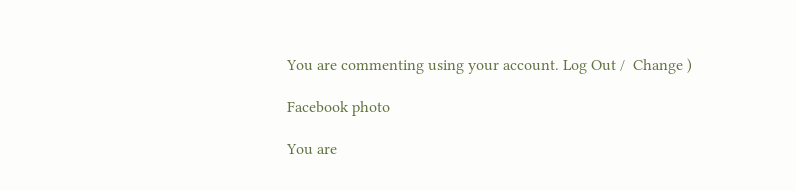You are commenting using your account. Log Out /  Change )

Facebook photo

You are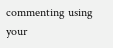commenting using your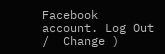Facebook account. Log Out /  Change )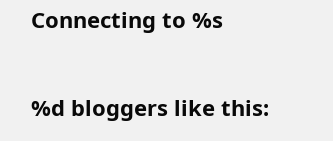Connecting to %s

%d bloggers like this: